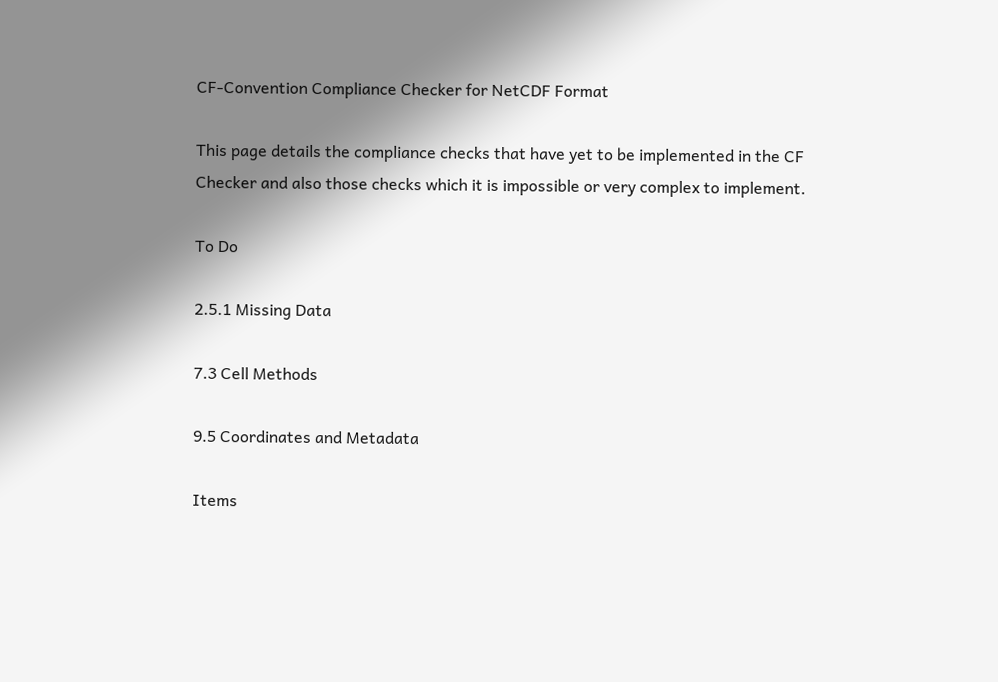CF-Convention Compliance Checker for NetCDF Format

This page details the compliance checks that have yet to be implemented in the CF Checker and also those checks which it is impossible or very complex to implement.

To Do

2.5.1 Missing Data

7.3 Cell Methods

9.5 Coordinates and Metadata

Items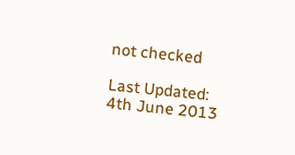not checked

Last Updated: 4th June 2013